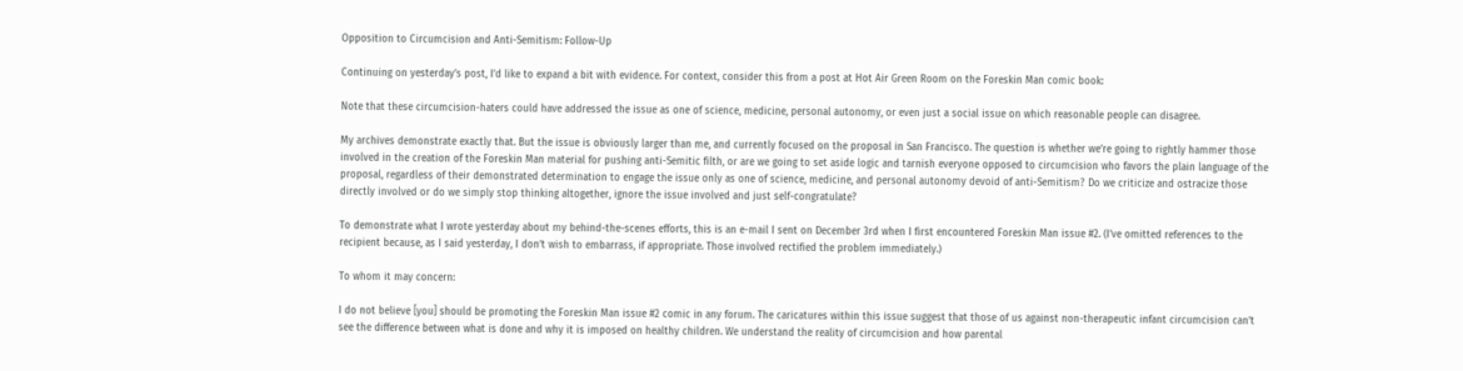Opposition to Circumcision and Anti-Semitism: Follow-Up

Continuing on yesterday’s post, I’d like to expand a bit with evidence. For context, consider this from a post at Hot Air Green Room on the Foreskin Man comic book:

Note that these circumcision-haters could have addressed the issue as one of science, medicine, personal autonomy, or even just a social issue on which reasonable people can disagree.

My archives demonstrate exactly that. But the issue is obviously larger than me, and currently focused on the proposal in San Francisco. The question is whether we’re going to rightly hammer those involved in the creation of the Foreskin Man material for pushing anti-Semitic filth, or are we going to set aside logic and tarnish everyone opposed to circumcision who favors the plain language of the proposal, regardless of their demonstrated determination to engage the issue only as one of science, medicine, and personal autonomy devoid of anti-Semitism? Do we criticize and ostracize those directly involved or do we simply stop thinking altogether, ignore the issue involved and just self-congratulate?

To demonstrate what I wrote yesterday about my behind-the-scenes efforts, this is an e-mail I sent on December 3rd when I first encountered Foreskin Man issue #2. (I’ve omitted references to the recipient because, as I said yesterday, I don’t wish to embarrass, if appropriate. Those involved rectified the problem immediately.)

To whom it may concern:

I do not believe [you] should be promoting the Foreskin Man issue #2 comic in any forum. The caricatures within this issue suggest that those of us against non-therapeutic infant circumcision can’t see the difference between what is done and why it is imposed on healthy children. We understand the reality of circumcision and how parental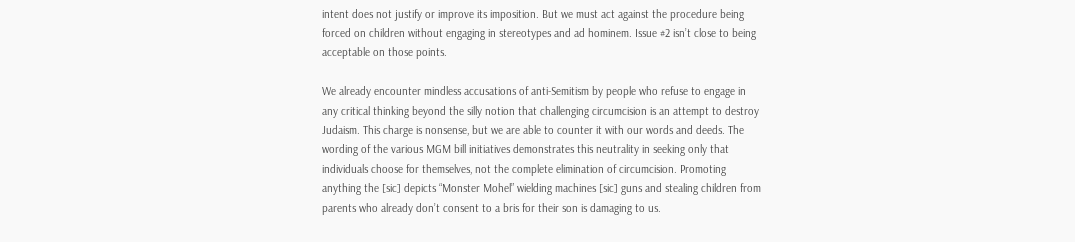intent does not justify or improve its imposition. But we must act against the procedure being forced on children without engaging in stereotypes and ad hominem. Issue #2 isn’t close to being acceptable on those points.

We already encounter mindless accusations of anti-Semitism by people who refuse to engage in any critical thinking beyond the silly notion that challenging circumcision is an attempt to destroy Judaism. This charge is nonsense, but we are able to counter it with our words and deeds. The wording of the various MGM bill initiatives demonstrates this neutrality in seeking only that individuals choose for themselves, not the complete elimination of circumcision. Promoting anything the [sic] depicts “Monster Mohel” wielding machines [sic] guns and stealing children from parents who already don’t consent to a bris for their son is damaging to us.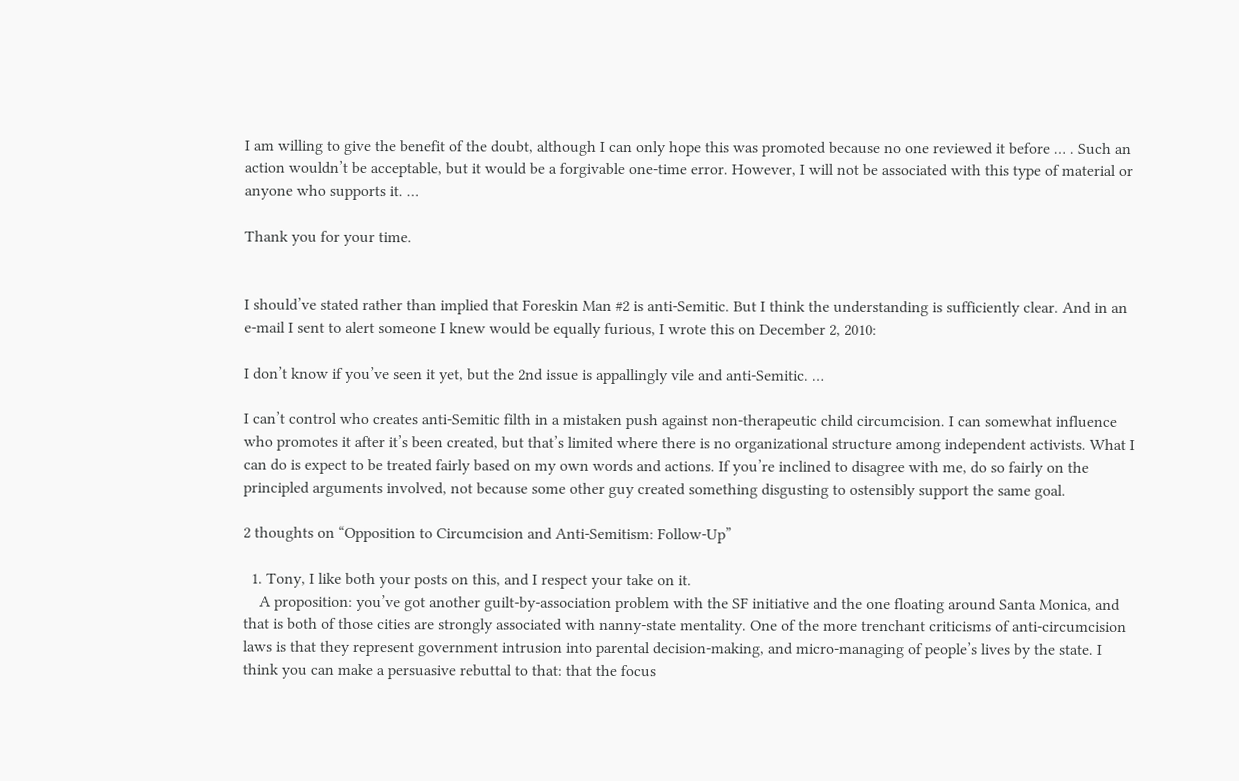I am willing to give the benefit of the doubt, although I can only hope this was promoted because no one reviewed it before … . Such an action wouldn’t be acceptable, but it would be a forgivable one-time error. However, I will not be associated with this type of material or anyone who supports it. …

Thank you for your time.


I should’ve stated rather than implied that Foreskin Man #2 is anti-Semitic. But I think the understanding is sufficiently clear. And in an e-mail I sent to alert someone I knew would be equally furious, I wrote this on December 2, 2010:

I don’t know if you’ve seen it yet, but the 2nd issue is appallingly vile and anti-Semitic. …

I can’t control who creates anti-Semitic filth in a mistaken push against non-therapeutic child circumcision. I can somewhat influence who promotes it after it’s been created, but that’s limited where there is no organizational structure among independent activists. What I can do is expect to be treated fairly based on my own words and actions. If you’re inclined to disagree with me, do so fairly on the principled arguments involved, not because some other guy created something disgusting to ostensibly support the same goal.

2 thoughts on “Opposition to Circumcision and Anti-Semitism: Follow-Up”

  1. Tony, I like both your posts on this, and I respect your take on it.
    A proposition: you’ve got another guilt-by-association problem with the SF initiative and the one floating around Santa Monica, and that is both of those cities are strongly associated with nanny-state mentality. One of the more trenchant criticisms of anti-circumcision laws is that they represent government intrusion into parental decision-making, and micro-managing of people’s lives by the state. I think you can make a persuasive rebuttal to that: that the focus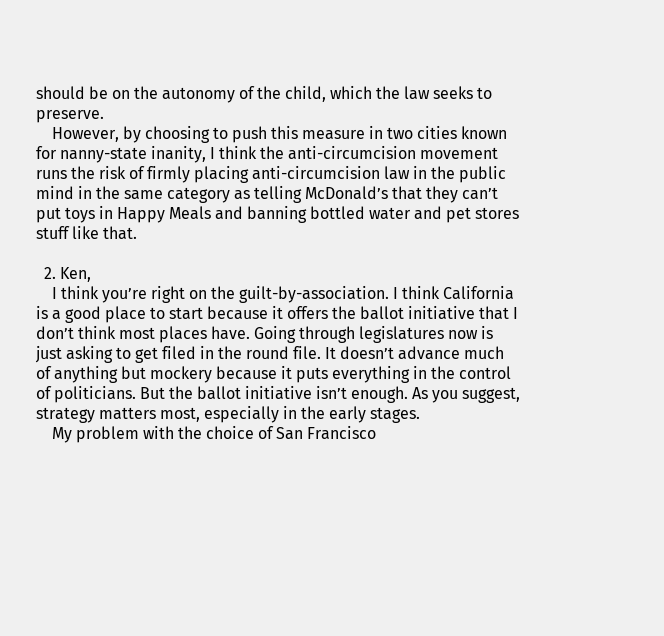should be on the autonomy of the child, which the law seeks to preserve.
    However, by choosing to push this measure in two cities known for nanny-state inanity, I think the anti-circumcision movement runs the risk of firmly placing anti-circumcision law in the public mind in the same category as telling McDonald’s that they can’t put toys in Happy Meals and banning bottled water and pet stores stuff like that.

  2. Ken,
    I think you’re right on the guilt-by-association. I think California is a good place to start because it offers the ballot initiative that I don’t think most places have. Going through legislatures now is just asking to get filed in the round file. It doesn’t advance much of anything but mockery because it puts everything in the control of politicians. But the ballot initiative isn’t enough. As you suggest, strategy matters most, especially in the early stages.
    My problem with the choice of San Francisco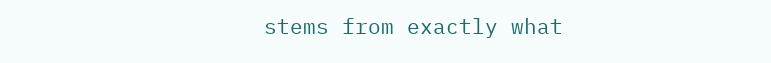stems from exactly what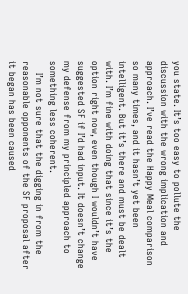you state. It’s too easy to pollute the discussion with the wrong implication and approach. I’ve read the Happy Meal comparison so many times, and it hasn’t yet been intelligent. But it’s there and must be dealt with. I’m fine with doing that since it’s the option right now, even though I wouldn’t have suggested SF if I’d had input. It doesn’t change my defense from my principled approach to something less coherent.
    I’m not sure that the digging in from the reasonable opponents of the SF proposal after it began has been caused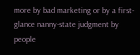more by bad marketing or by a first-glance nanny-state judgment by people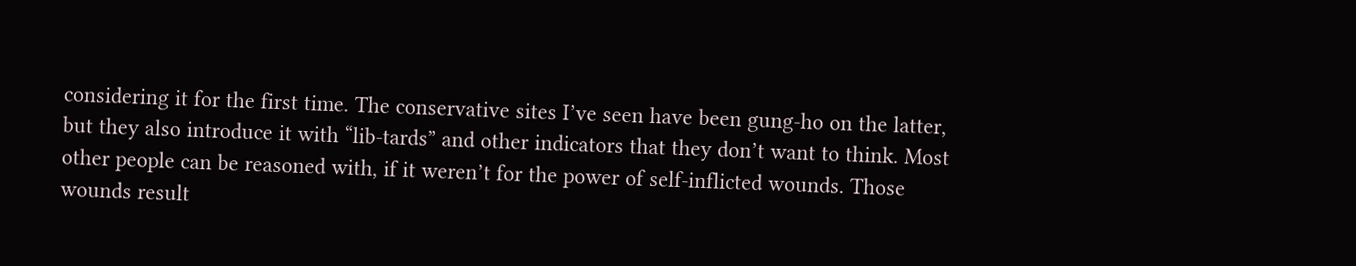considering it for the first time. The conservative sites I’ve seen have been gung-ho on the latter, but they also introduce it with “lib-tards” and other indicators that they don’t want to think. Most other people can be reasoned with, if it weren’t for the power of self-inflicted wounds. Those wounds result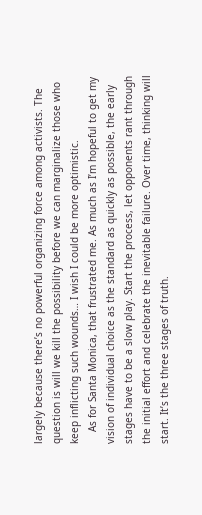largely because there’s no powerful organizing force among activists. The question is will we kill the possibility before we can marginalize those who keep inflicting such wounds… I wish I could be more optimistic.
    As for Santa Monica, that frustrated me. As much as I’m hopeful to get my vision of individual choice as the standard as quickly as possible, the early stages have to be a slow play. Start the process, let opponents rant through the initial effort and celebrate the inevitable failure. Over time, thinking will start. It’s the three stages of truth.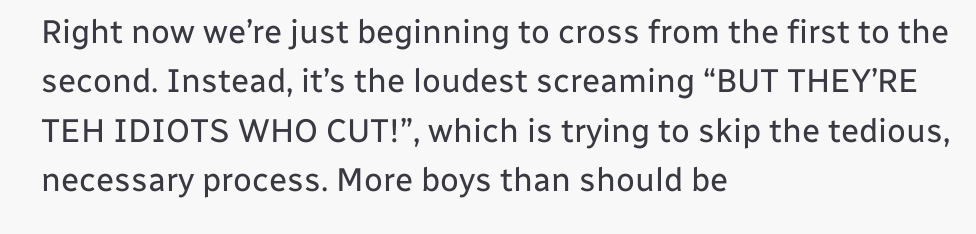Right now we’re just beginning to cross from the first to the second. Instead, it’s the loudest screaming “BUT THEY’RE TEH IDIOTS WHO CUT!”, which is trying to skip the tedious, necessary process. More boys than should be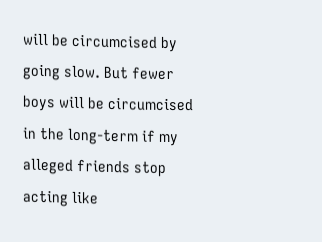will be circumcised by going slow. But fewer boys will be circumcised in the long-term if my alleged friends stop acting like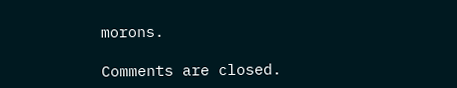morons.

Comments are closed.